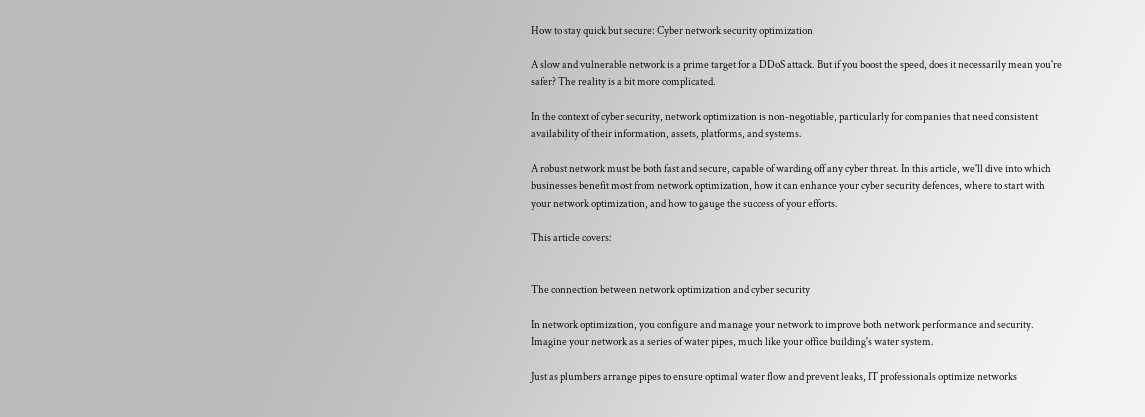How to stay quick but secure: Cyber network security optimization

A slow and vulnerable network is a prime target for a DDoS attack. But if you boost the speed, does it necessarily mean you're safer? The reality is a bit more complicated.

In the context of cyber security, network optimization is non-negotiable, particularly for companies that need consistent availability of their information, assets, platforms, and systems.

A robust network must be both fast and secure, capable of warding off any cyber threat. In this article, we'll dive into which businesses benefit most from network optimization, how it can enhance your cyber security defences, where to start with your network optimization, and how to gauge the success of your efforts.

This article covers:


The connection between network optimization and cyber security

In network optimization, you configure and manage your network to improve both network performance and security. Imagine your network as a series of water pipes, much like your office building's water system.

Just as plumbers arrange pipes to ensure optimal water flow and prevent leaks, IT professionals optimize networks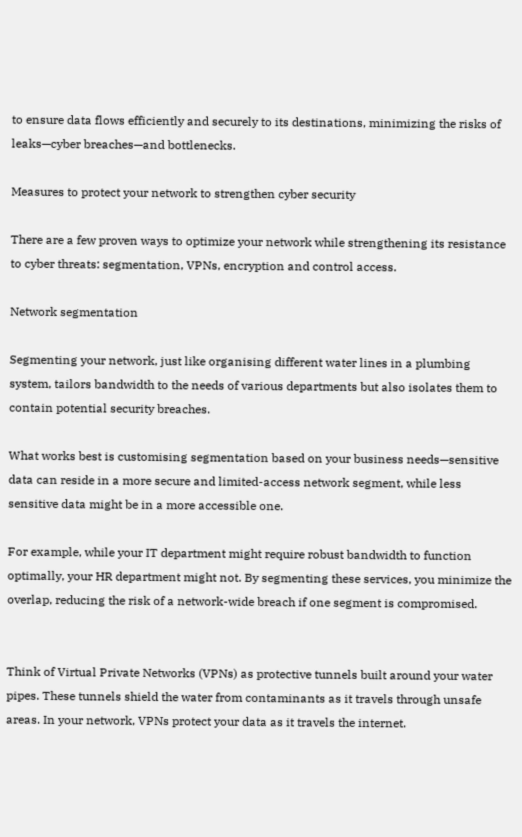to ensure data flows efficiently and securely to its destinations, minimizing the risks of leaks—cyber breaches—and bottlenecks.

Measures to protect your network to strengthen cyber security

There are a few proven ways to optimize your network while strengthening its resistance to cyber threats: segmentation, VPNs, encryption and control access.

Network segmentation

Segmenting your network, just like organising different water lines in a plumbing system, tailors bandwidth to the needs of various departments but also isolates them to contain potential security breaches.

What works best is customising segmentation based on your business needs—sensitive data can reside in a more secure and limited-access network segment, while less sensitive data might be in a more accessible one.

For example, while your IT department might require robust bandwidth to function optimally, your HR department might not. By segmenting these services, you minimize the overlap, reducing the risk of a network-wide breach if one segment is compromised.


Think of Virtual Private Networks (VPNs) as protective tunnels built around your water pipes. These tunnels shield the water from contaminants as it travels through unsafe areas. In your network, VPNs protect your data as it travels the internet.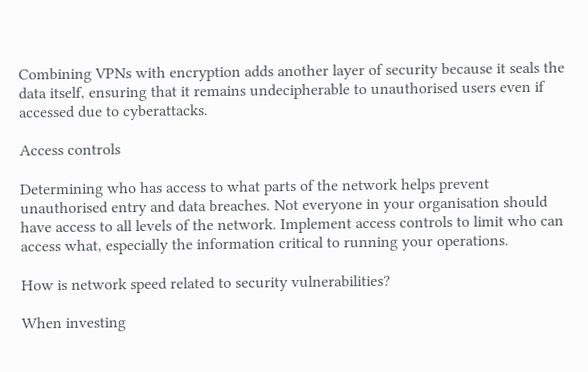Combining VPNs with encryption adds another layer of security because it seals the data itself, ensuring that it remains undecipherable to unauthorised users even if accessed due to cyberattacks.

Access controls

Determining who has access to what parts of the network helps prevent unauthorised entry and data breaches. Not everyone in your organisation should have access to all levels of the network. Implement access controls to limit who can access what, especially the information critical to running your operations.

How is network speed related to security vulnerabilities?

When investing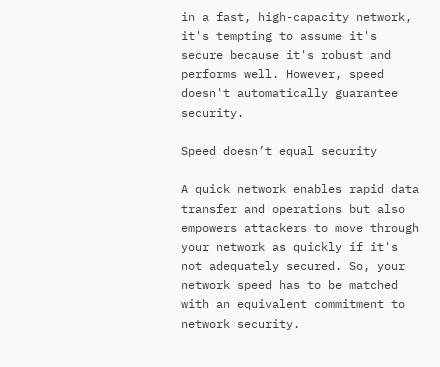in a fast, high-capacity network, it's tempting to assume it's secure because it's robust and performs well. However, speed doesn't automatically guarantee security.

Speed doesn’t equal security

A quick network enables rapid data transfer and operations but also empowers attackers to move through your network as quickly if it's not adequately secured. So, your network speed has to be matched with an equivalent commitment to network security.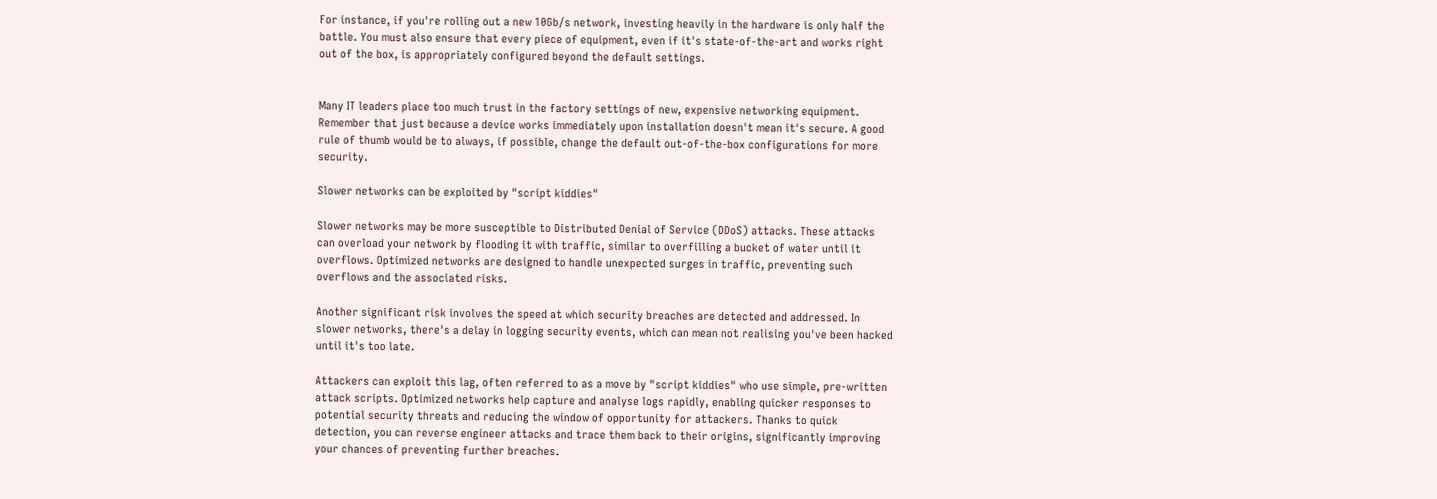For instance, if you're rolling out a new 10Gb/s network, investing heavily in the hardware is only half the battle. You must also ensure that every piece of equipment, even if it's state-of-the-art and works right out of the box, is appropriately configured beyond the default settings.


Many IT leaders place too much trust in the factory settings of new, expensive networking equipment. Remember that just because a device works immediately upon installation doesn't mean it's secure. A good rule of thumb would be to always, if possible, change the default out-of-the-box configurations for more security.

Slower networks can be exploited by "script kiddies"

Slower networks may be more susceptible to Distributed Denial of Service (DDoS) attacks. These attacks can overload your network by flooding it with traffic, similar to overfilling a bucket of water until it overflows. Optimized networks are designed to handle unexpected surges in traffic, preventing such overflows and the associated risks.

Another significant risk involves the speed at which security breaches are detected and addressed. In slower networks, there's a delay in logging security events, which can mean not realising you've been hacked until it's too late.

Attackers can exploit this lag, often referred to as a move by "script kiddies" who use simple, pre-written attack scripts. Optimized networks help capture and analyse logs rapidly, enabling quicker responses to potential security threats and reducing the window of opportunity for attackers. Thanks to quick detection, you can reverse engineer attacks and trace them back to their origins, significantly improving your chances of preventing further breaches.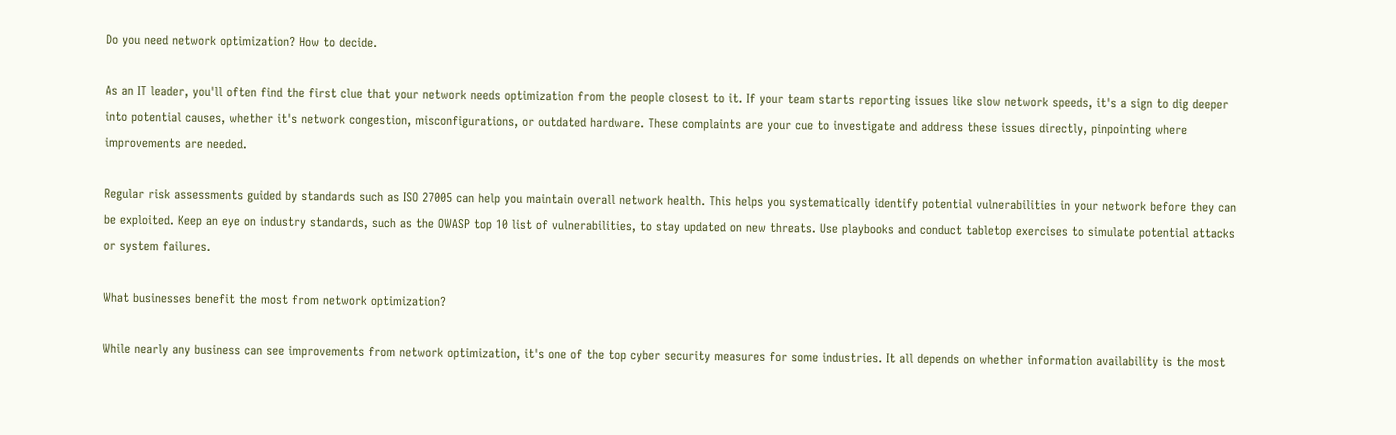Do you need network optimization? How to decide.

As an IT leader, you'll often find the first clue that your network needs optimization from the people closest to it. If your team starts reporting issues like slow network speeds, it's a sign to dig deeper into potential causes, whether it's network congestion, misconfigurations, or outdated hardware. These complaints are your cue to investigate and address these issues directly, pinpointing where improvements are needed.

Regular risk assessments guided by standards such as ISO 27005 can help you maintain overall network health. This helps you systematically identify potential vulnerabilities in your network before they can be exploited. Keep an eye on industry standards, such as the OWASP top 10 list of vulnerabilities, to stay updated on new threats. Use playbooks and conduct tabletop exercises to simulate potential attacks or system failures.

What businesses benefit the most from network optimization?

While nearly any business can see improvements from network optimization, it's one of the top cyber security measures for some industries. It all depends on whether information availability is the most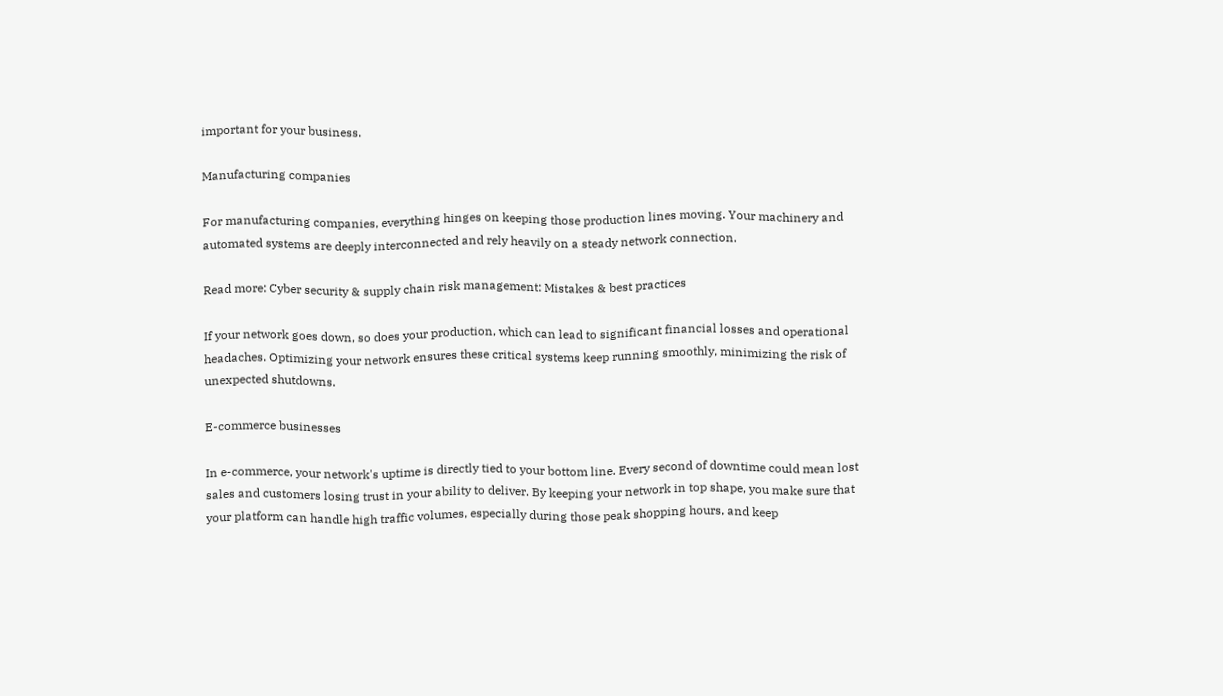important for your business.

Manufacturing companies

For manufacturing companies, everything hinges on keeping those production lines moving. Your machinery and automated systems are deeply interconnected and rely heavily on a steady network connection.

Read more: Cyber security & supply chain risk management: Mistakes & best practices

If your network goes down, so does your production, which can lead to significant financial losses and operational headaches. Optimizing your network ensures these critical systems keep running smoothly, minimizing the risk of unexpected shutdowns.

E-commerce businesses

In e-commerce, your network's uptime is directly tied to your bottom line. Every second of downtime could mean lost sales and customers losing trust in your ability to deliver. By keeping your network in top shape, you make sure that your platform can handle high traffic volumes, especially during those peak shopping hours, and keep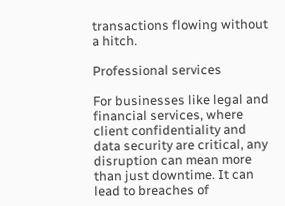transactions flowing without a hitch.

Professional services

For businesses like legal and financial services, where client confidentiality and data security are critical, any disruption can mean more than just downtime. It can lead to breaches of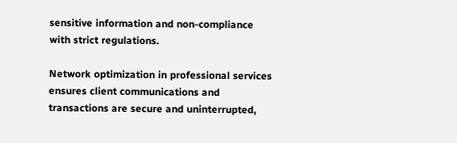sensitive information and non-compliance with strict regulations.

Network optimization in professional services ensures client communications and transactions are secure and uninterrupted,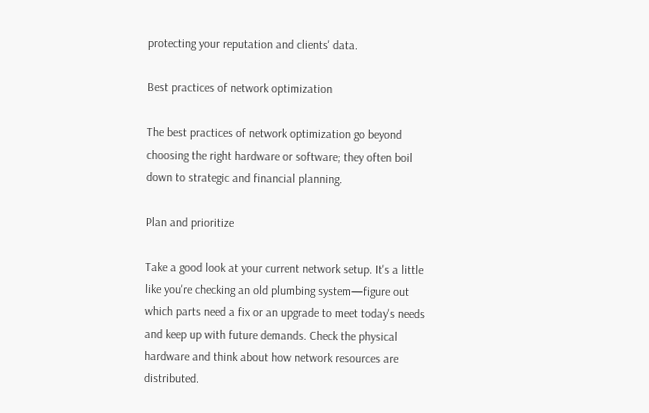protecting your reputation and clients' data.

Best practices of network optimization

The best practices of network optimization go beyond choosing the right hardware or software; they often boil down to strategic and financial planning.

Plan and prioritize

Take a good look at your current network setup. It's a little like you're checking an old plumbing system—figure out which parts need a fix or an upgrade to meet today's needs and keep up with future demands. Check the physical hardware and think about how network resources are distributed.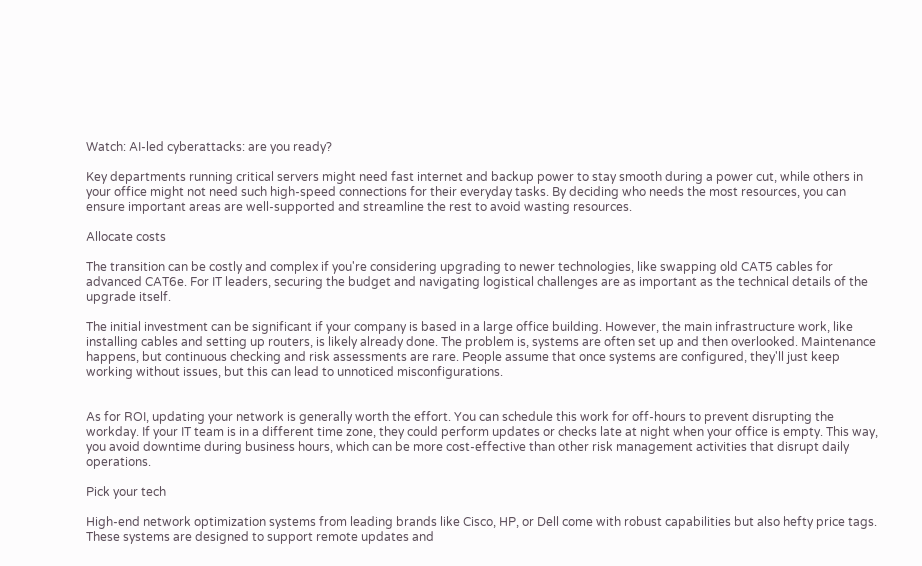Watch: AI-led cyberattacks: are you ready?

Key departments running critical servers might need fast internet and backup power to stay smooth during a power cut, while others in your office might not need such high-speed connections for their everyday tasks. By deciding who needs the most resources, you can ensure important areas are well-supported and streamline the rest to avoid wasting resources.

Allocate costs

The transition can be costly and complex if you're considering upgrading to newer technologies, like swapping old CAT5 cables for advanced CAT6e. For IT leaders, securing the budget and navigating logistical challenges are as important as the technical details of the upgrade itself.

The initial investment can be significant if your company is based in a large office building. However, the main infrastructure work, like installing cables and setting up routers, is likely already done. The problem is, systems are often set up and then overlooked. Maintenance happens, but continuous checking and risk assessments are rare. People assume that once systems are configured, they'll just keep working without issues, but this can lead to unnoticed misconfigurations.


As for ROI, updating your network is generally worth the effort. You can schedule this work for off-hours to prevent disrupting the workday. If your IT team is in a different time zone, they could perform updates or checks late at night when your office is empty. This way, you avoid downtime during business hours, which can be more cost-effective than other risk management activities that disrupt daily operations.

Pick your tech

High-end network optimization systems from leading brands like Cisco, HP, or Dell come with robust capabilities but also hefty price tags. These systems are designed to support remote updates and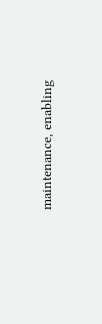maintenance, enabling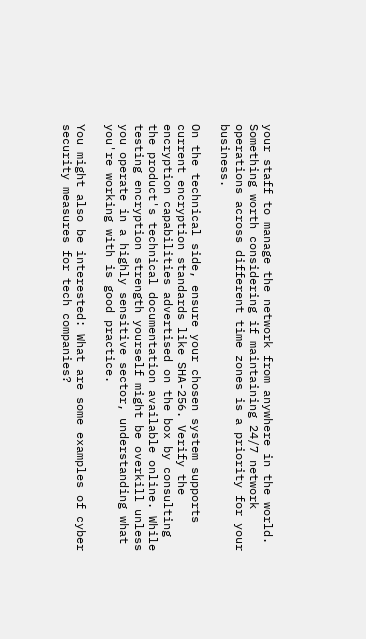your staff to manage the network from anywhere in the world. Something worth considering if maintaining 24/7 network operations across different time zones is a priority for your business.

On the technical side, ensure your chosen system supports current encryption standards like SHA-256. Verify the encryption capabilities advertised on the box by consulting the product's technical documentation available online. While testing encryption strength yourself might be overkill unless you operate in a highly sensitive sector, understanding what you're working with is good practice.

You might also be interested: What are some examples of cyber security measures for tech companies?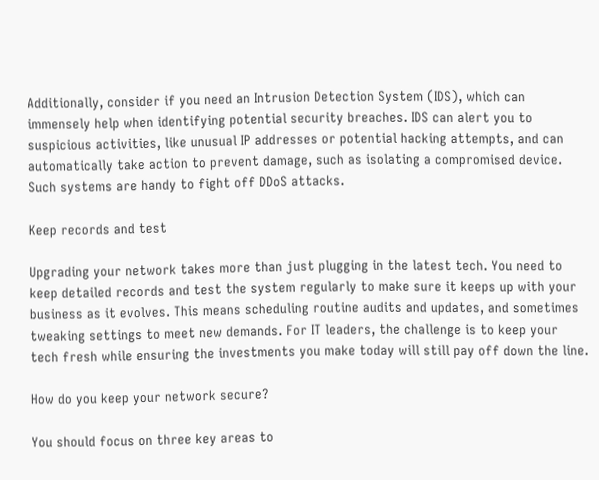Additionally, consider if you need an Intrusion Detection System (IDS), which can immensely help when identifying potential security breaches. IDS can alert you to suspicious activities, like unusual IP addresses or potential hacking attempts, and can automatically take action to prevent damage, such as isolating a compromised device. Such systems are handy to fight off DDoS attacks.

Keep records and test

Upgrading your network takes more than just plugging in the latest tech. You need to keep detailed records and test the system regularly to make sure it keeps up with your business as it evolves. This means scheduling routine audits and updates, and sometimes tweaking settings to meet new demands. For IT leaders, the challenge is to keep your tech fresh while ensuring the investments you make today will still pay off down the line.

How do you keep your network secure?

You should focus on three key areas to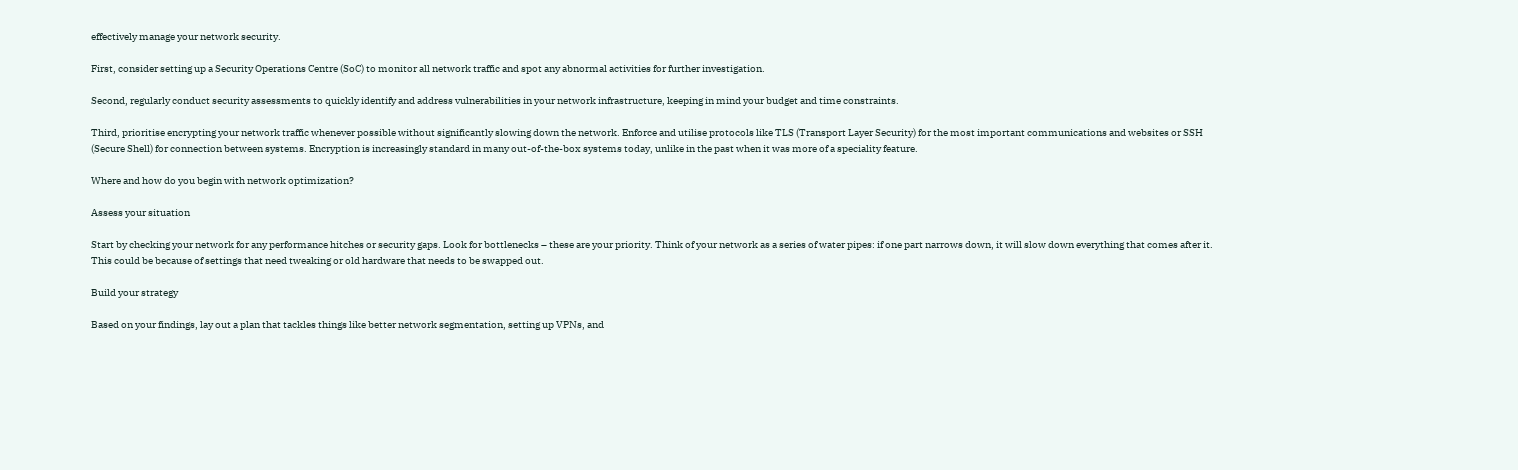effectively manage your network security.

First, consider setting up a Security Operations Centre (SoC) to monitor all network traffic and spot any abnormal activities for further investigation.

Second, regularly conduct security assessments to quickly identify and address vulnerabilities in your network infrastructure, keeping in mind your budget and time constraints.

Third, prioritise encrypting your network traffic whenever possible without significantly slowing down the network. Enforce and utilise protocols like TLS (Transport Layer Security) for the most important communications and websites or SSH (Secure Shell) for connection between systems. Encryption is increasingly standard in many out-of-the-box systems today, unlike in the past when it was more of a speciality feature.

Where and how do you begin with network optimization?

Assess your situation

Start by checking your network for any performance hitches or security gaps. Look for bottlenecks – these are your priority. Think of your network as a series of water pipes: if one part narrows down, it will slow down everything that comes after it. This could be because of settings that need tweaking or old hardware that needs to be swapped out.

Build your strategy

Based on your findings, lay out a plan that tackles things like better network segmentation, setting up VPNs, and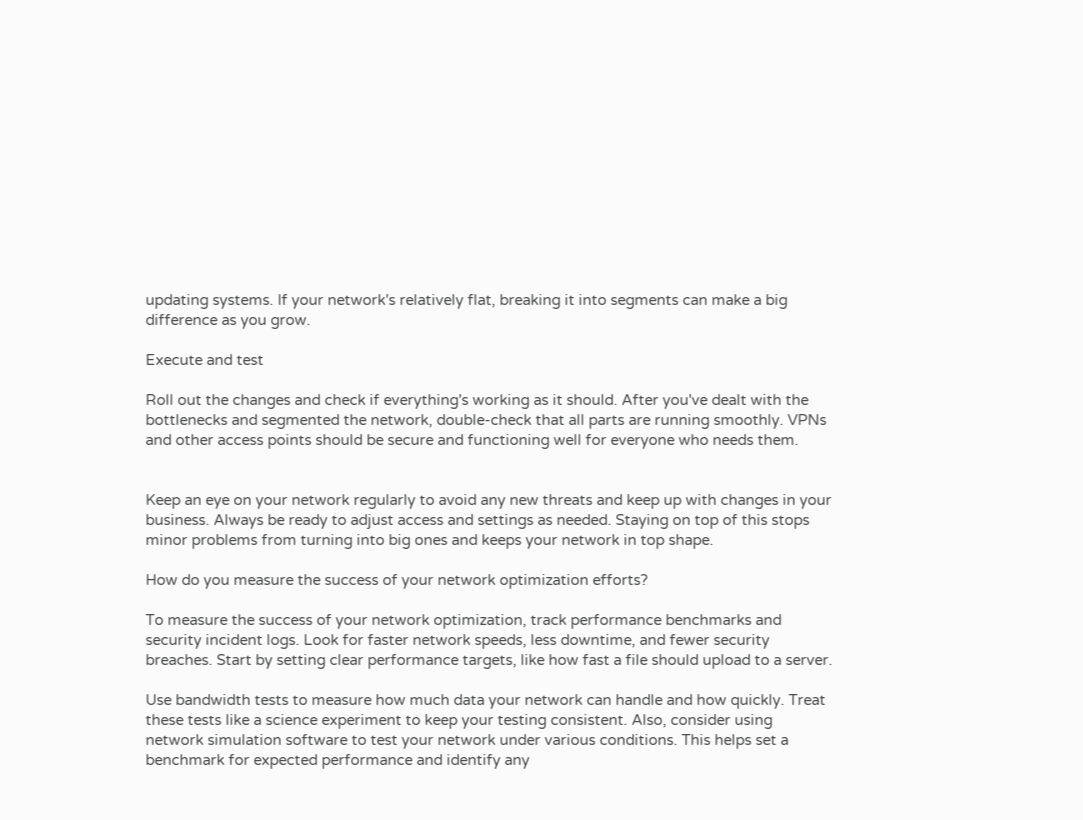updating systems. If your network's relatively flat, breaking it into segments can make a big difference as you grow.

Execute and test

Roll out the changes and check if everything's working as it should. After you've dealt with the bottlenecks and segmented the network, double-check that all parts are running smoothly. VPNs and other access points should be secure and functioning well for everyone who needs them.


Keep an eye on your network regularly to avoid any new threats and keep up with changes in your business. Always be ready to adjust access and settings as needed. Staying on top of this stops minor problems from turning into big ones and keeps your network in top shape.

How do you measure the success of your network optimization efforts?

To measure the success of your network optimization, track performance benchmarks and security incident logs. Look for faster network speeds, less downtime, and fewer security breaches. Start by setting clear performance targets, like how fast a file should upload to a server.

Use bandwidth tests to measure how much data your network can handle and how quickly. Treat these tests like a science experiment to keep your testing consistent. Also, consider using network simulation software to test your network under various conditions. This helps set a benchmark for expected performance and identify any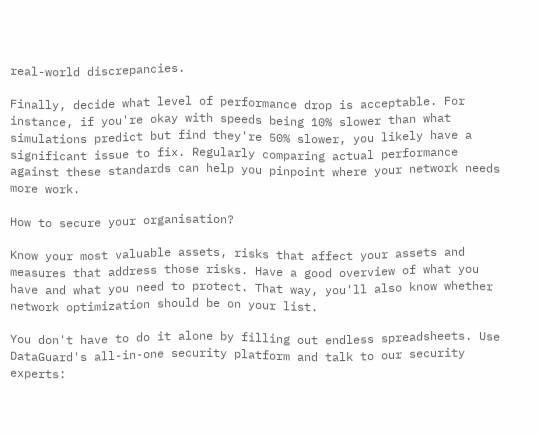real-world discrepancies.

Finally, decide what level of performance drop is acceptable. For instance, if you're okay with speeds being 10% slower than what simulations predict but find they're 50% slower, you likely have a significant issue to fix. Regularly comparing actual performance against these standards can help you pinpoint where your network needs more work.

How to secure your organisation?

Know your most valuable assets, risks that affect your assets and measures that address those risks. Have a good overview of what you have and what you need to protect. That way, you'll also know whether network optimization should be on your list.

You don't have to do it alone by filling out endless spreadsheets. Use DataGuard's all-in-one security platform and talk to our security experts: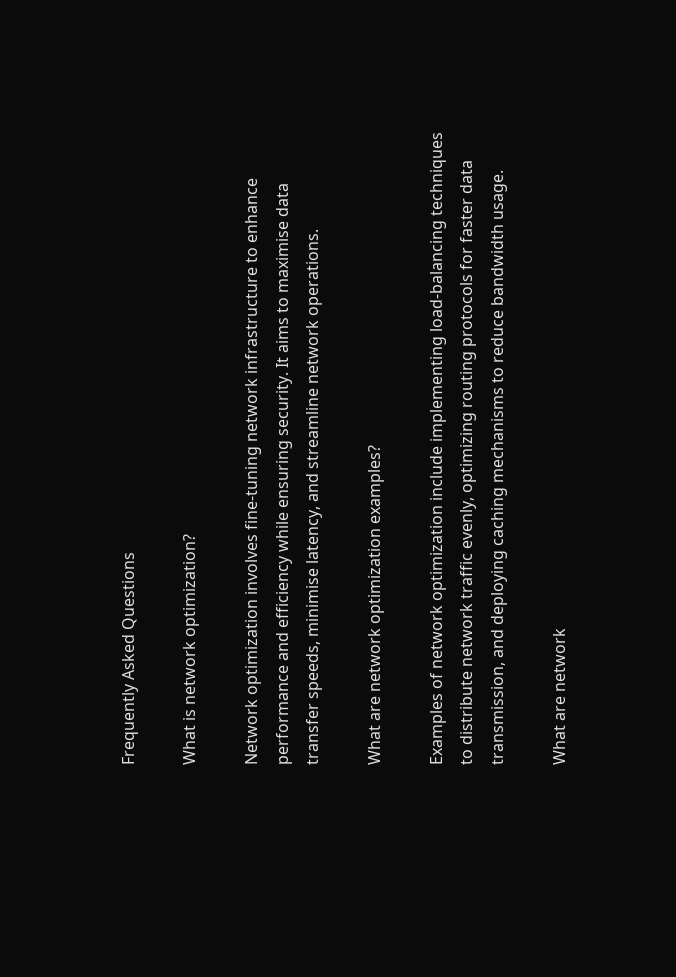Frequently Asked Questions

What is network optimization?

Network optimization involves fine-tuning network infrastructure to enhance performance and efficiency while ensuring security. It aims to maximise data transfer speeds, minimise latency, and streamline network operations.

What are network optimization examples?

Examples of network optimization include implementing load-balancing techniques to distribute network traffic evenly, optimizing routing protocols for faster data transmission, and deploying caching mechanisms to reduce bandwidth usage.

What are network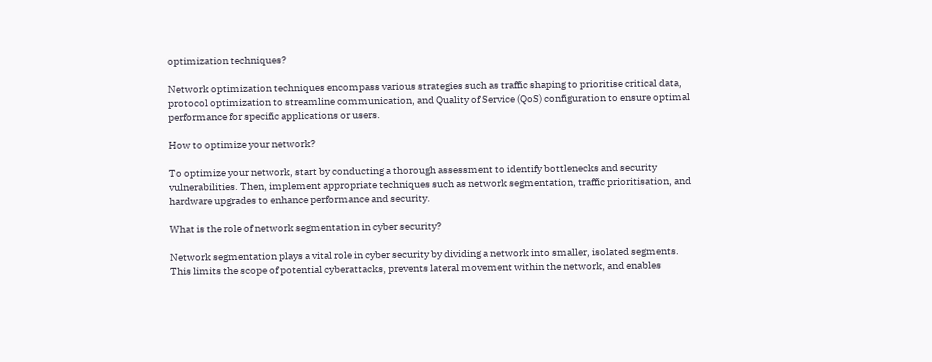optimization techniques?

Network optimization techniques encompass various strategies such as traffic shaping to prioritise critical data, protocol optimization to streamline communication, and Quality of Service (QoS) configuration to ensure optimal performance for specific applications or users.

How to optimize your network?

To optimize your network, start by conducting a thorough assessment to identify bottlenecks and security vulnerabilities. Then, implement appropriate techniques such as network segmentation, traffic prioritisation, and hardware upgrades to enhance performance and security.

What is the role of network segmentation in cyber security?

Network segmentation plays a vital role in cyber security by dividing a network into smaller, isolated segments. This limits the scope of potential cyberattacks, prevents lateral movement within the network, and enables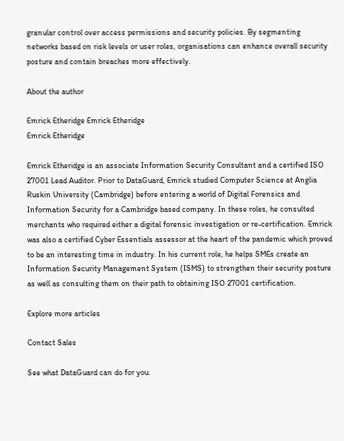granular control over access permissions and security policies. By segmenting networks based on risk levels or user roles, organisations can enhance overall security posture and contain breaches more effectively.

About the author

Emrick Etheridge Emrick Etheridge
Emrick Etheridge

Emrick Etheridge is an associate Information Security Consultant and a certified ISO 27001 Lead Auditor. Prior to DataGuard, Emrick studied Computer Science at Anglia Ruskin University (Cambridge) before entering a world of Digital Forensics and Information Security for a Cambridge based company. In these roles, he consulted merchants who required either a digital forensic investigation or re-certification. Emrick was also a certified Cyber Essentials assessor at the heart of the pandemic which proved to be an interesting time in industry. In his current role, he helps SMEs create an Information Security Management System (ISMS) to strengthen their security posture as well as consulting them on their path to obtaining ISO 27001 certification.

Explore more articles

Contact Sales

See what DataGuard can do for you.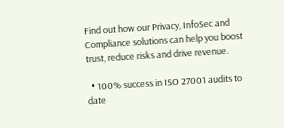Find out how our Privacy, InfoSec and Compliance solutions can help you boost trust, reduce risks and drive revenue.

  • 100% success in ISO 27001 audits to date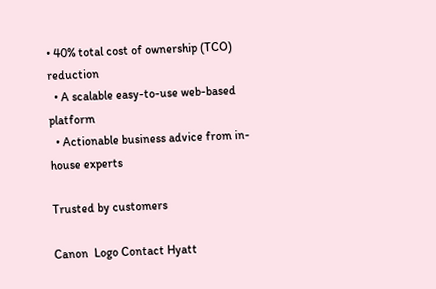• 40% total cost of ownership (TCO) reduction
  • A scalable easy-to-use web-based platform
  • Actionable business advice from in-house experts

Trusted by customers

Canon  Logo Contact Hyatt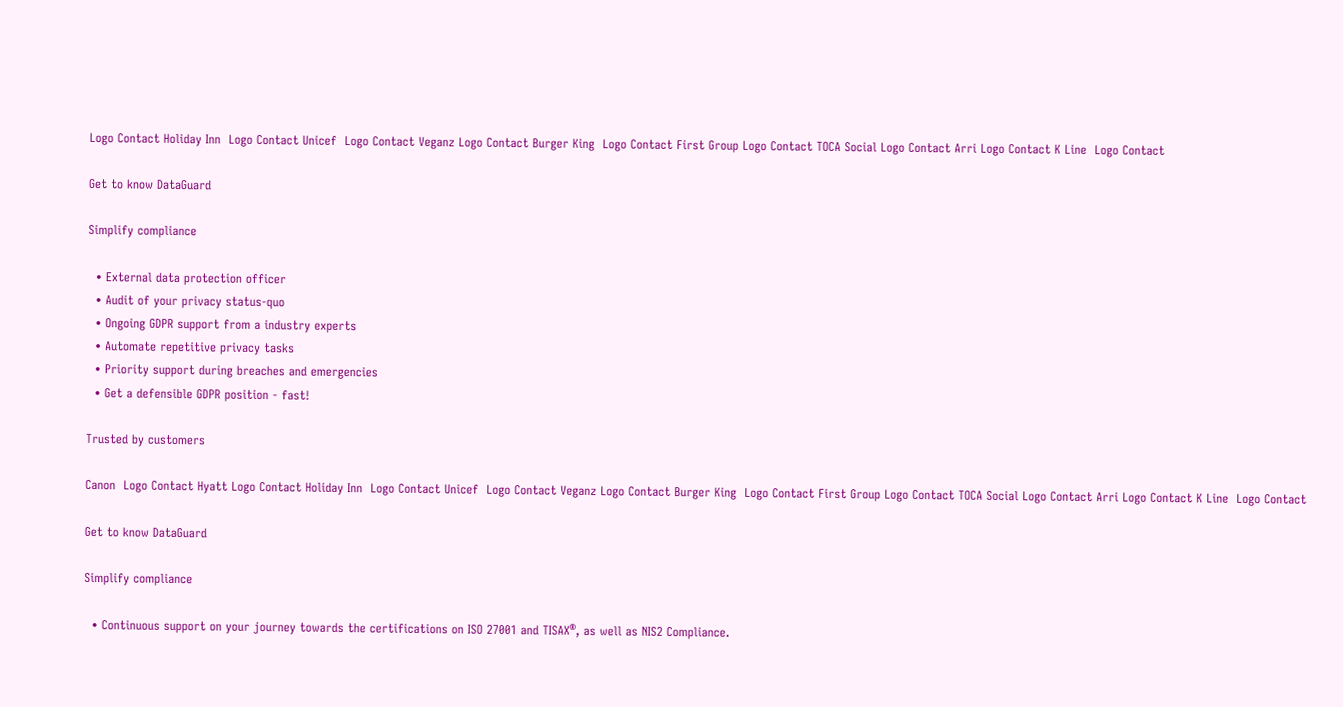Logo Contact Holiday Inn  Logo Contact Unicef  Logo Contact Veganz Logo Contact Burger King  Logo Contact First Group Logo Contact TOCA Social Logo Contact Arri Logo Contact K Line  Logo Contact

Get to know DataGuard

Simplify compliance

  • External data protection officer
  • Audit of your privacy status-quo
  • Ongoing GDPR support from a industry experts
  • Automate repetitive privacy tasks
  • Priority support during breaches and emergencies
  • Get a defensible GDPR position - fast!

Trusted by customers

Canon  Logo Contact Hyatt Logo Contact Holiday Inn  Logo Contact Unicef  Logo Contact Veganz Logo Contact Burger King  Logo Contact First Group Logo Contact TOCA Social Logo Contact Arri Logo Contact K Line  Logo Contact

Get to know DataGuard

Simplify compliance

  • Continuous support on your journey towards the certifications on ISO 27001 and TISAX®, as well as NIS2 Compliance.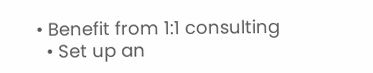• Benefit from 1:1 consulting
  • Set up an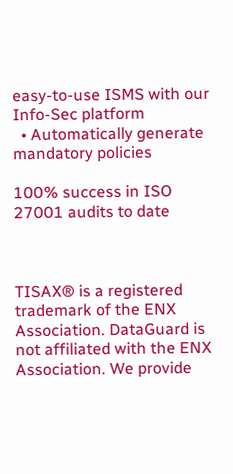easy-to-use ISMS with our Info-Sec platform
  • Automatically generate mandatory policies

100% success in ISO 27001 audits to date



TISAX® is a registered trademark of the ENX Association. DataGuard is not affiliated with the ENX Association. We provide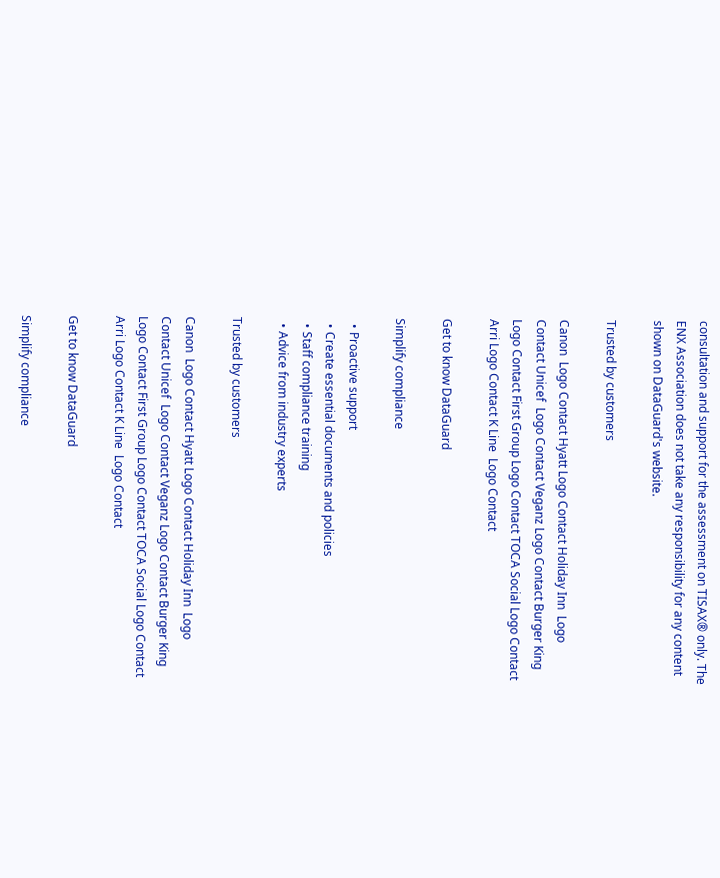consultation and support for the assessment on TISAX® only. The ENX Association does not take any responsibility for any content shown on DataGuard's website.

Trusted by customers

Canon  Logo Contact Hyatt Logo Contact Holiday Inn  Logo Contact Unicef  Logo Contact Veganz Logo Contact Burger King  Logo Contact First Group Logo Contact TOCA Social Logo Contact Arri Logo Contact K Line  Logo Contact

Get to know DataGuard

Simplify compliance

  • Proactive support
  • Create essential documents and policies
  • Staff compliance training
  • Advice from industry experts

Trusted by customers

Canon  Logo Contact Hyatt Logo Contact Holiday Inn  Logo Contact Unicef  Logo Contact Veganz Logo Contact Burger King  Logo Contact First Group Logo Contact TOCA Social Logo Contact Arri Logo Contact K Line  Logo Contact

Get to know DataGuard

Simplify compliance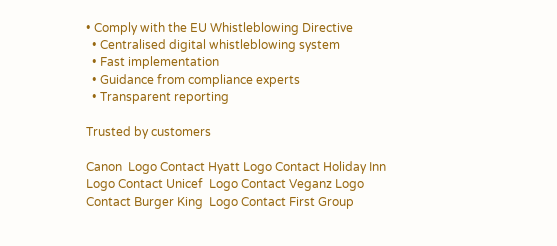• Comply with the EU Whistleblowing Directive
  • Centralised digital whistleblowing system
  • Fast implementation
  • Guidance from compliance experts
  • Transparent reporting

Trusted by customers

Canon  Logo Contact Hyatt Logo Contact Holiday Inn  Logo Contact Unicef  Logo Contact Veganz Logo Contact Burger King  Logo Contact First Group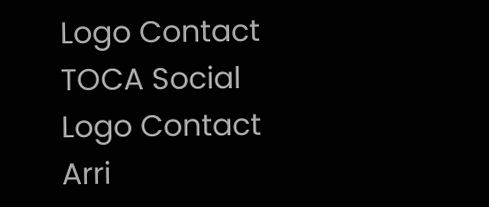Logo Contact TOCA Social Logo Contact Arri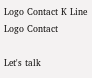Logo Contact K Line  Logo Contact

Let's talk